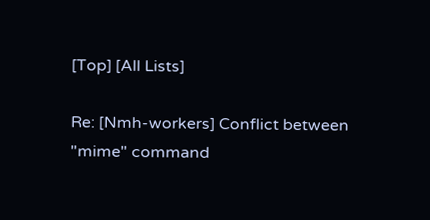[Top] [All Lists]

Re: [Nmh-workers] Conflict between "mime" command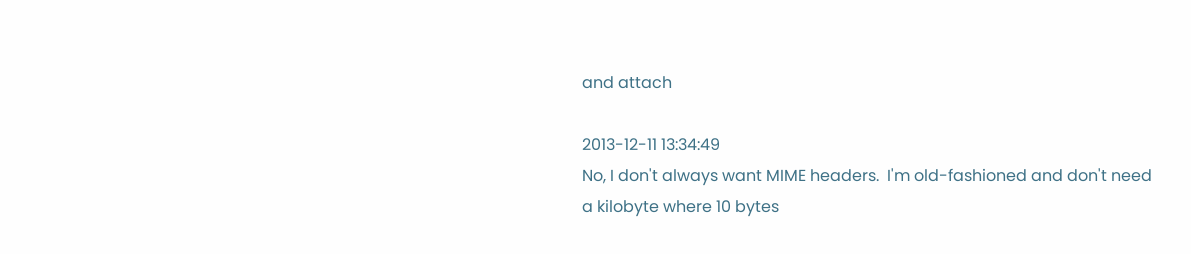and attach

2013-12-11 13:34:49
No, I don't always want MIME headers.  I'm old-fashioned and don't need
a kilobyte where 10 bytes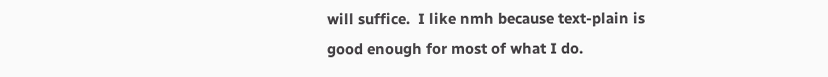will suffice.  I like nmh because text-plain is
good enough for most of what I do.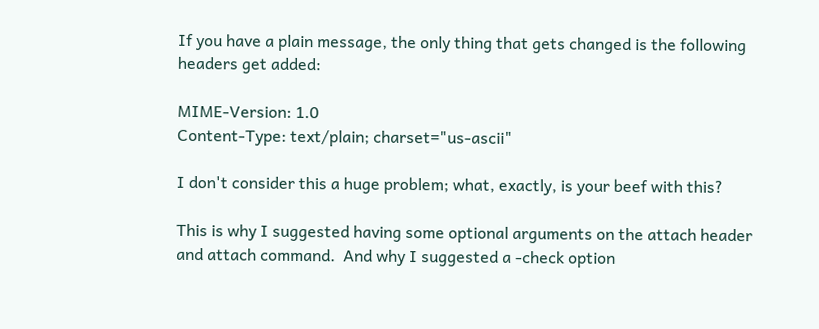If you have a plain message, the only thing that gets changed is the following
headers get added:

MIME-Version: 1.0
Content-Type: text/plain; charset="us-ascii"

I don't consider this a huge problem; what, exactly, is your beef with this?

This is why I suggested having some optional arguments on the attach header
and attach command.  And why I suggested a -check option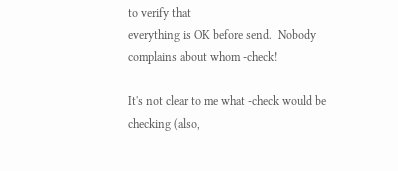to verify that
everything is OK before send.  Nobody complains about whom -check!

It's not clear to me what -check would be checking (also,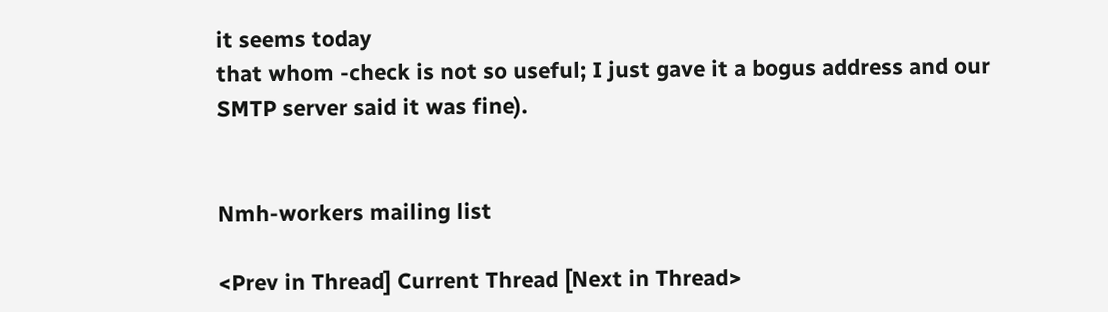it seems today
that whom -check is not so useful; I just gave it a bogus address and our
SMTP server said it was fine).


Nmh-workers mailing list

<Prev in Thread] Current Thread [Next in Thread>